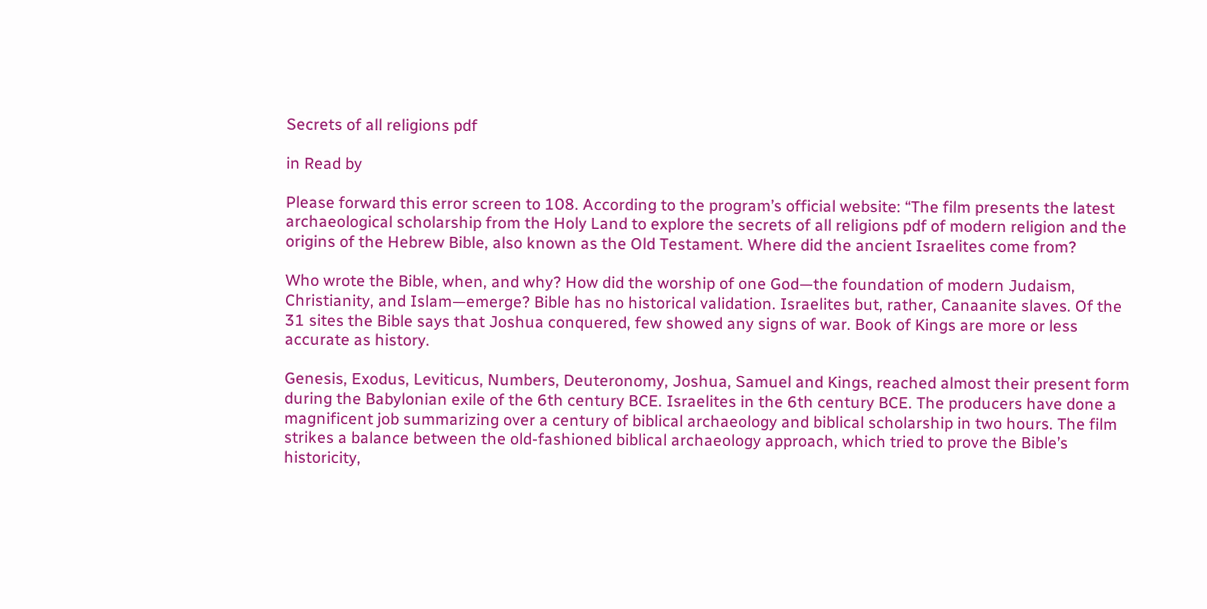Secrets of all religions pdf

in Read by

Please forward this error screen to 108. According to the program’s official website: “The film presents the latest archaeological scholarship from the Holy Land to explore the secrets of all religions pdf of modern religion and the origins of the Hebrew Bible, also known as the Old Testament. Where did the ancient Israelites come from?

Who wrote the Bible, when, and why? How did the worship of one God—the foundation of modern Judaism, Christianity, and Islam—emerge? Bible has no historical validation. Israelites but, rather, Canaanite slaves. Of the 31 sites the Bible says that Joshua conquered, few showed any signs of war. Book of Kings are more or less accurate as history.

Genesis, Exodus, Leviticus, Numbers, Deuteronomy, Joshua, Samuel and Kings, reached almost their present form during the Babylonian exile of the 6th century BCE. Israelites in the 6th century BCE. The producers have done a magnificent job summarizing over a century of biblical archaeology and biblical scholarship in two hours. The film strikes a balance between the old-fashioned biblical archaeology approach, which tried to prove the Bible’s historicity,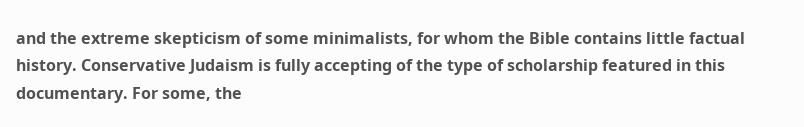and the extreme skepticism of some minimalists, for whom the Bible contains little factual history. Conservative Judaism is fully accepting of the type of scholarship featured in this documentary. For some, the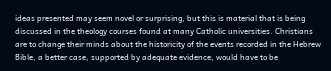ideas presented may seem novel or surprising, but this is material that is being discussed in the theology courses found at many Catholic universities. Christians are to change their minds about the historicity of the events recorded in the Hebrew Bible, a better case, supported by adequate evidence, would have to be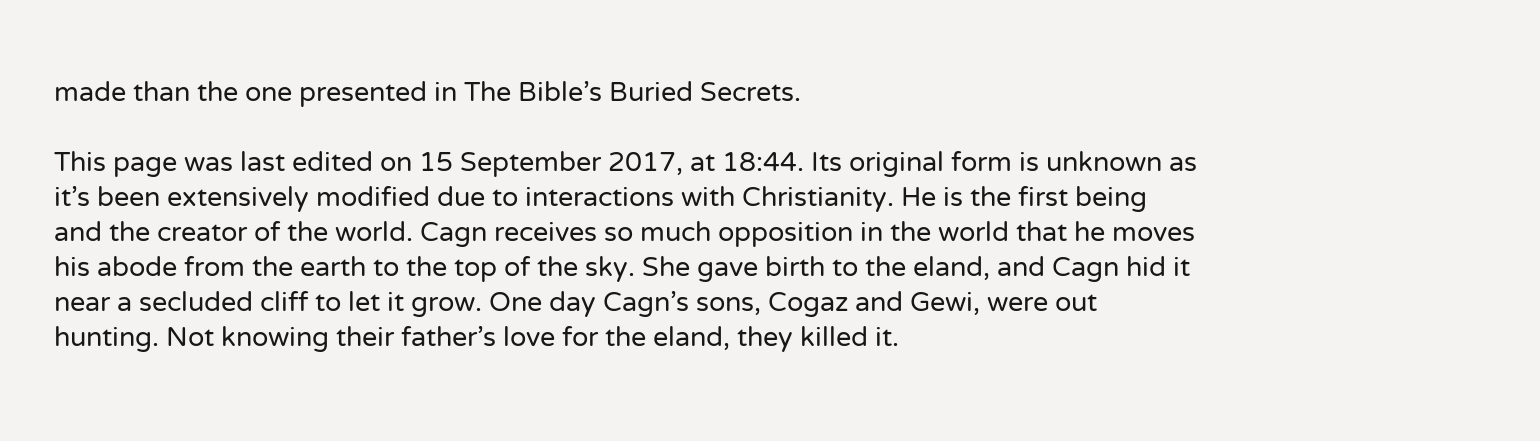made than the one presented in The Bible’s Buried Secrets.

This page was last edited on 15 September 2017, at 18:44. Its original form is unknown as it’s been extensively modified due to interactions with Christianity. He is the first being and the creator of the world. Cagn receives so much opposition in the world that he moves his abode from the earth to the top of the sky. She gave birth to the eland, and Cagn hid it near a secluded cliff to let it grow. One day Cagn’s sons, Cogaz and Gewi, were out hunting. Not knowing their father’s love for the eland, they killed it.